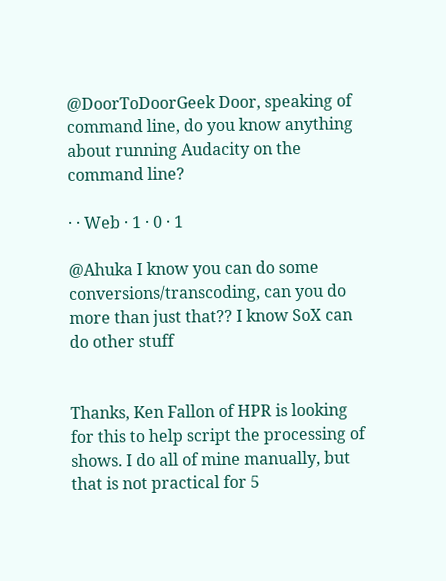@DoorToDoorGeek Door, speaking of command line, do you know anything about running Audacity on the command line?

· · Web · 1 · 0 · 1

@Ahuka I know you can do some conversions/transcoding, can you do more than just that?? I know SoX can do other stuff


Thanks, Ken Fallon of HPR is looking for this to help script the processing of shows. I do all of mine manually, but that is not practical for 5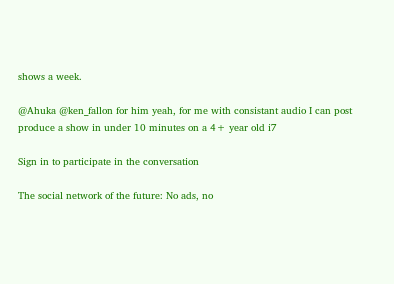shows a week.

@Ahuka @ken_fallon for him yeah, for me with consistant audio I can post produce a show in under 10 minutes on a 4+ year old i7

Sign in to participate in the conversation

The social network of the future: No ads, no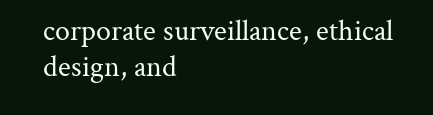corporate surveillance, ethical design, and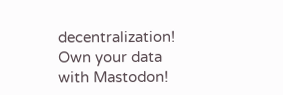decentralization! Own your data with Mastodon!